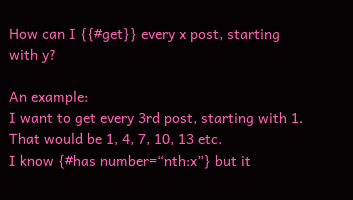How can I {{#get}} every x post, starting with y?

An example:
I want to get every 3rd post, starting with 1. That would be 1, 4, 7, 10, 13 etc.
I know {#has number=“nth:x”} but it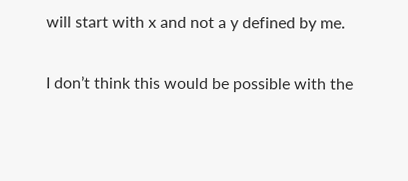will start with x and not a y defined by me.

I don’t think this would be possible with the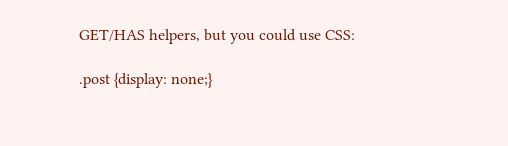GET/HAS helpers, but you could use CSS:

.post {display: none;}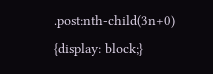.post:nth-child(3n+0) {display: block;}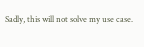Sadly, this will not solve my use case.